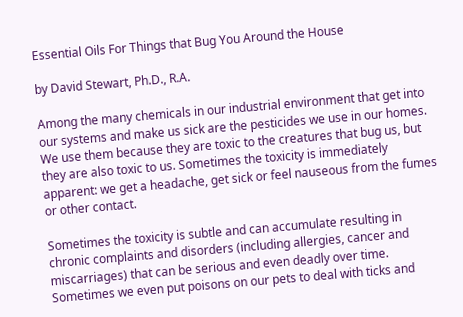Essential Oils For Things that Bug You Around the House

by David Stewart, Ph.D., R.A.

Among the many chemicals in our industrial environment that get into our systems and make us sick are the pesticides we use in our homes. We use them because they are toxic to the creatures that bug us, but they are also toxic to us. Sometimes the toxicity is immediately apparent: we get a headache, get sick or feel nauseous from the fumes or other contact.

Sometimes the toxicity is subtle and can accumulate resulting in chronic complaints and disorders (including allergies, cancer and miscarriages) that can be serious and even deadly over time. Sometimes we even put poisons on our pets to deal with ticks and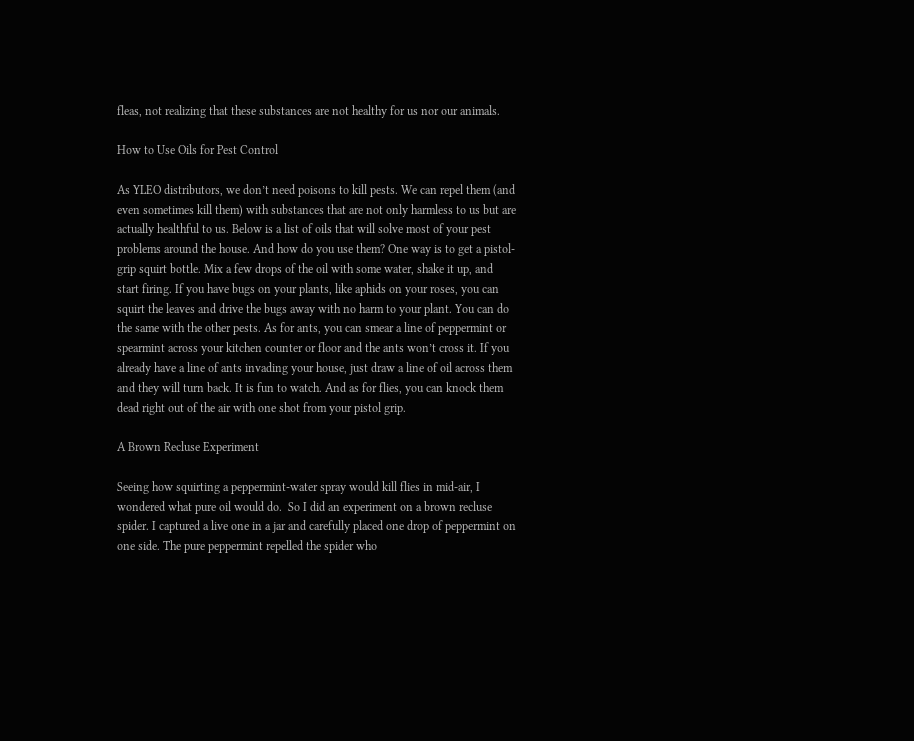fleas, not realizing that these substances are not healthy for us nor our animals.

How to Use Oils for Pest Control

As YLEO distributors, we don’t need poisons to kill pests. We can repel them (and even sometimes kill them) with substances that are not only harmless to us but are actually healthful to us. Below is a list of oils that will solve most of your pest problems around the house. And how do you use them? One way is to get a pistol-grip squirt bottle. Mix a few drops of the oil with some water, shake it up, and start firing. If you have bugs on your plants, like aphids on your roses, you can squirt the leaves and drive the bugs away with no harm to your plant. You can do the same with the other pests. As for ants, you can smear a line of peppermint or spearmint across your kitchen counter or floor and the ants won’t cross it. If you already have a line of ants invading your house, just draw a line of oil across them and they will turn back. It is fun to watch. And as for flies, you can knock them dead right out of the air with one shot from your pistol grip.

A Brown Recluse Experiment

Seeing how squirting a peppermint-water spray would kill flies in mid-air, I wondered what pure oil would do.  So I did an experiment on a brown recluse spider. I captured a live one in a jar and carefully placed one drop of peppermint on one side. The pure peppermint repelled the spider who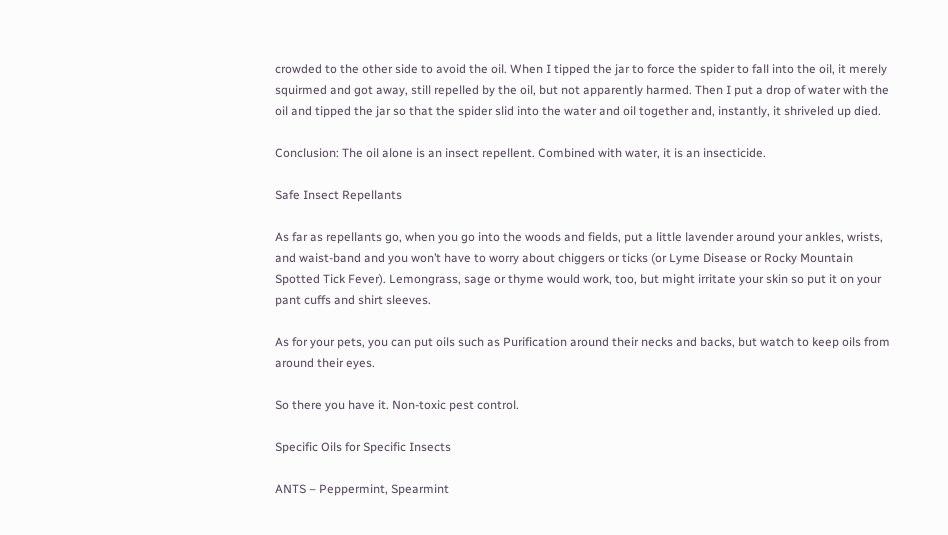crowded to the other side to avoid the oil. When I tipped the jar to force the spider to fall into the oil, it merely squirmed and got away, still repelled by the oil, but not apparently harmed. Then I put a drop of water with the oil and tipped the jar so that the spider slid into the water and oil together and, instantly, it shriveled up died.

Conclusion: The oil alone is an insect repellent. Combined with water, it is an insecticide.

Safe Insect Repellants

As far as repellants go, when you go into the woods and fields, put a little lavender around your ankles, wrists, and waist-band and you won’t have to worry about chiggers or ticks (or Lyme Disease or Rocky Mountain Spotted Tick Fever). Lemongrass, sage or thyme would work, too, but might irritate your skin so put it on your pant cuffs and shirt sleeves.

As for your pets, you can put oils such as Purification around their necks and backs, but watch to keep oils from around their eyes.

So there you have it. Non-toxic pest control.

Specific Oils for Specific Insects

ANTS – Peppermint, Spearmint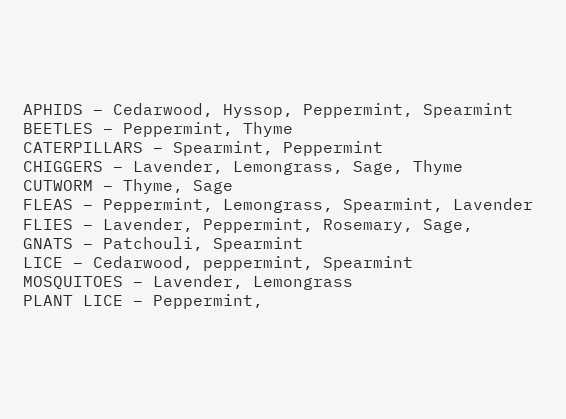APHIDS – Cedarwood, Hyssop, Peppermint, Spearmint
BEETLES – Peppermint, Thyme
CATERPILLARS – Spearmint, Peppermint
CHIGGERS – Lavender, Lemongrass, Sage, Thyme
CUTWORM – Thyme, Sage
FLEAS – Peppermint, Lemongrass, Spearmint, Lavender
FLIES – Lavender, Peppermint, Rosemary, Sage,
GNATS – Patchouli, Spearmint
LICE – Cedarwood, peppermint, Spearmint
MOSQUITOES – Lavender, Lemongrass
PLANT LICE – Peppermint,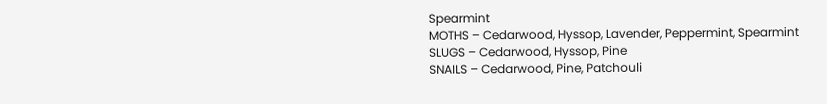Spearmint
MOTHS – Cedarwood, Hyssop, Lavender, Peppermint, Spearmint
SLUGS – Cedarwood, Hyssop, Pine
SNAILS – Cedarwood, Pine, Patchouli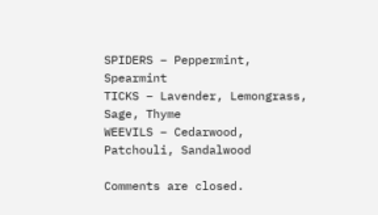SPIDERS – Peppermint, Spearmint
TICKS – Lavender, Lemongrass, Sage, Thyme
WEEVILS – Cedarwood, Patchouli, Sandalwood

Comments are closed.